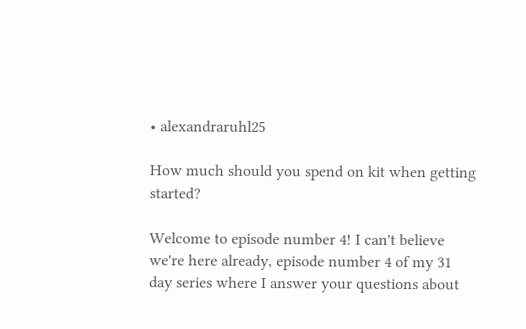• alexandraruhl25

How much should you spend on kit when getting started?

Welcome to episode number 4! I can't believe we're here already, episode number 4 of my 31 day series where I answer your questions about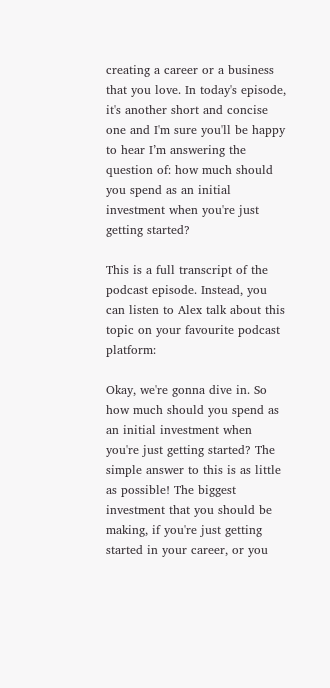creating a career or a business that you love. In today's episode, it's another short and concise one and I'm sure you'll be happy to hear I’m answering the question of: how much should you spend as an initial investment when you're just getting started?

This is a full transcript of the podcast episode. Instead, you can listen to Alex talk about this topic on your favourite podcast platform:

Okay, we're gonna dive in. So how much should you spend as an initial investment when you're just getting started? The simple answer to this is as little as possible! The biggest investment that you should be making, if you're just getting started in your career, or you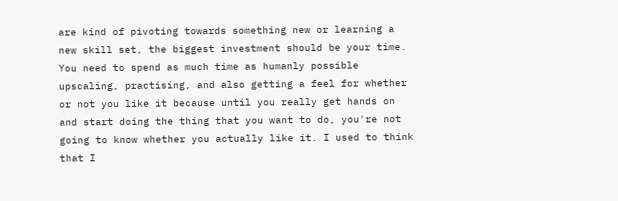are kind of pivoting towards something new or learning a new skill set, the biggest investment should be your time. You need to spend as much time as humanly possible upscaling, practising, and also getting a feel for whether or not you like it because until you really get hands on and start doing the thing that you want to do, you're not going to know whether you actually like it. I used to think that I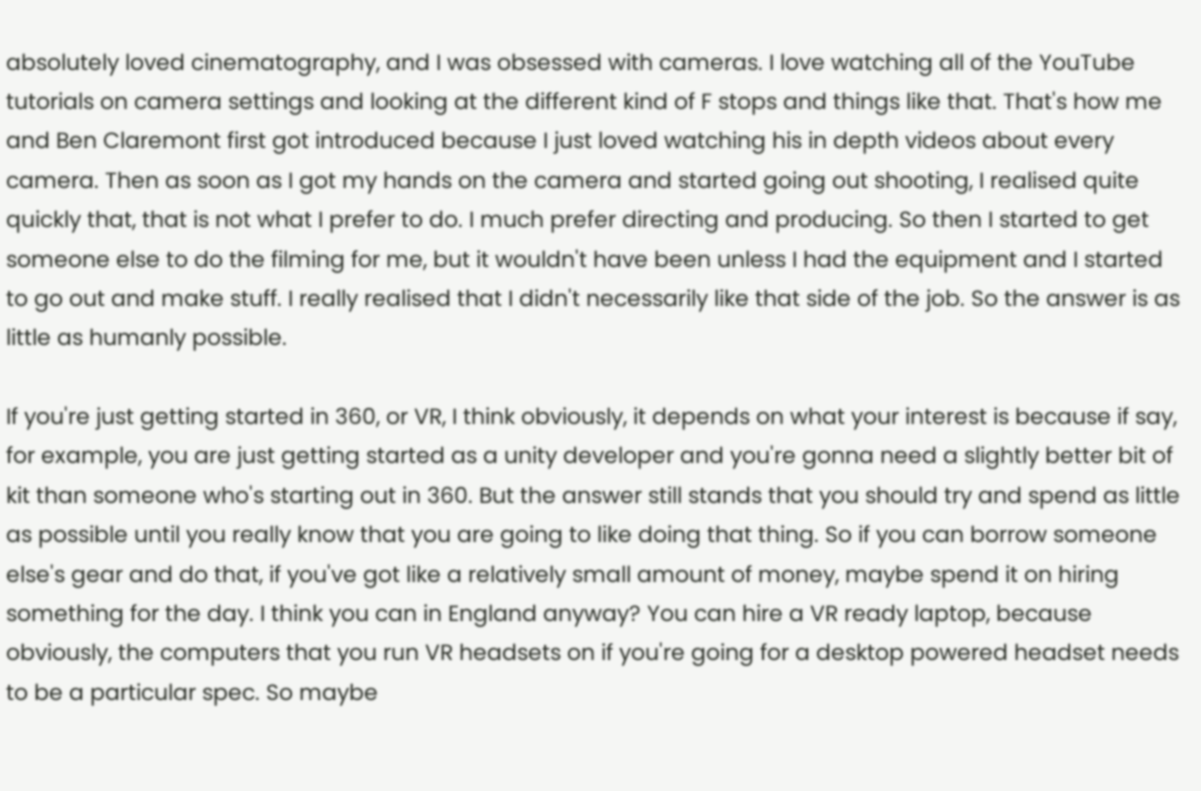absolutely loved cinematography, and I was obsessed with cameras. I love watching all of the YouTube tutorials on camera settings and looking at the different kind of F stops and things like that. That's how me and Ben Claremont first got introduced because I just loved watching his in depth videos about every camera. Then as soon as I got my hands on the camera and started going out shooting, I realised quite quickly that, that is not what I prefer to do. I much prefer directing and producing. So then I started to get someone else to do the filming for me, but it wouldn't have been unless I had the equipment and I started to go out and make stuff. I really realised that I didn't necessarily like that side of the job. So the answer is as little as humanly possible.

If you're just getting started in 360, or VR, I think obviously, it depends on what your interest is because if say, for example, you are just getting started as a unity developer and you're gonna need a slightly better bit of kit than someone who's starting out in 360. But the answer still stands that you should try and spend as little as possible until you really know that you are going to like doing that thing. So if you can borrow someone else's gear and do that, if you've got like a relatively small amount of money, maybe spend it on hiring something for the day. I think you can in England anyway? You can hire a VR ready laptop, because obviously, the computers that you run VR headsets on if you're going for a desktop powered headset needs to be a particular spec. So maybe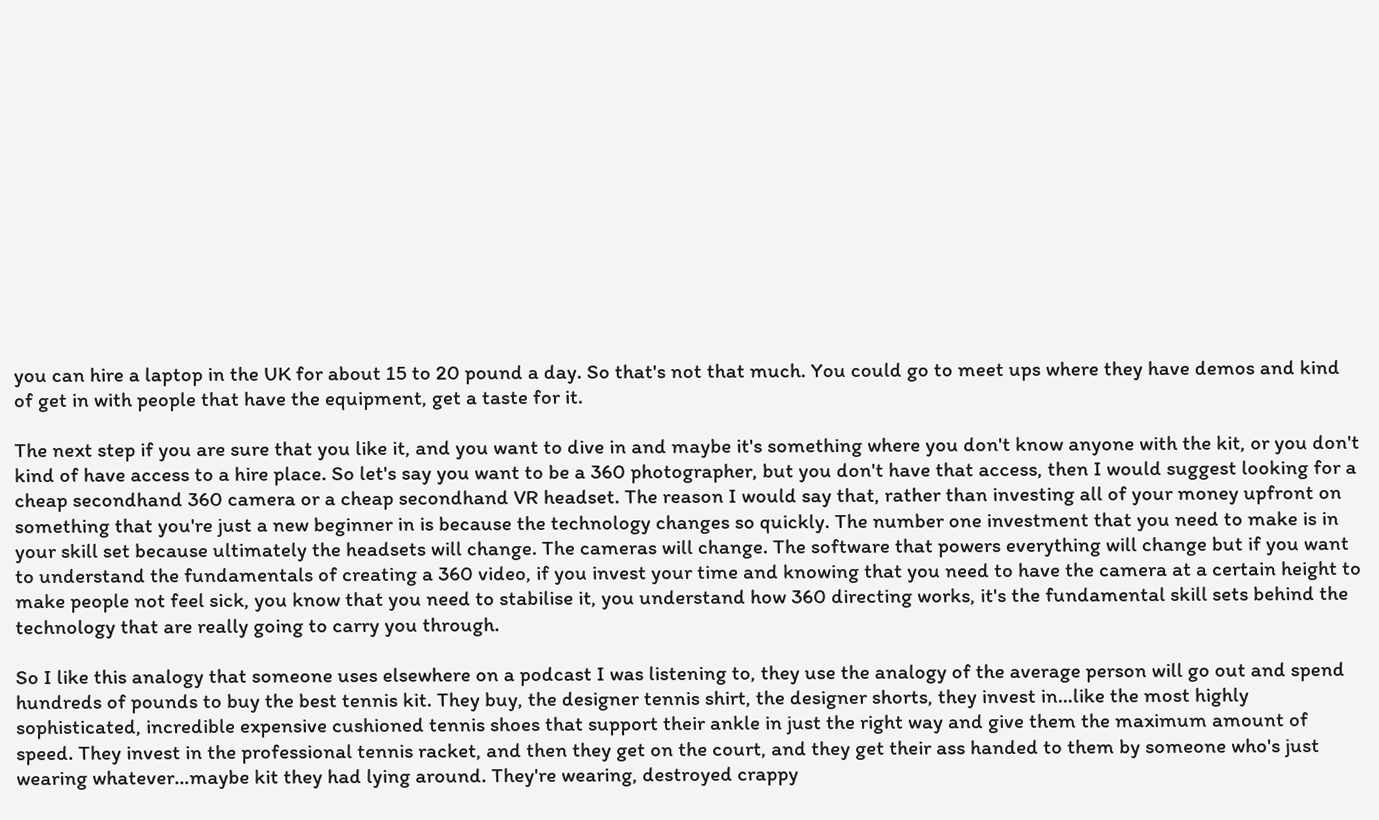you can hire a laptop in the UK for about 15 to 20 pound a day. So that's not that much. You could go to meet ups where they have demos and kind of get in with people that have the equipment, get a taste for it.

The next step if you are sure that you like it, and you want to dive in and maybe it's something where you don't know anyone with the kit, or you don't kind of have access to a hire place. So let's say you want to be a 360 photographer, but you don't have that access, then I would suggest looking for a cheap secondhand 360 camera or a cheap secondhand VR headset. The reason I would say that, rather than investing all of your money upfront on something that you're just a new beginner in is because the technology changes so quickly. The number one investment that you need to make is in your skill set because ultimately the headsets will change. The cameras will change. The software that powers everything will change but if you want to understand the fundamentals of creating a 360 video, if you invest your time and knowing that you need to have the camera at a certain height to make people not feel sick, you know that you need to stabilise it, you understand how 360 directing works, it's the fundamental skill sets behind the technology that are really going to carry you through.

So I like this analogy that someone uses elsewhere on a podcast I was listening to, they use the analogy of the average person will go out and spend hundreds of pounds to buy the best tennis kit. They buy, the designer tennis shirt, the designer shorts, they invest in…like the most highly sophisticated, incredible expensive cushioned tennis shoes that support their ankle in just the right way and give them the maximum amount of speed. They invest in the professional tennis racket, and then they get on the court, and they get their ass handed to them by someone who's just wearing whatever…maybe kit they had lying around. They're wearing, destroyed crappy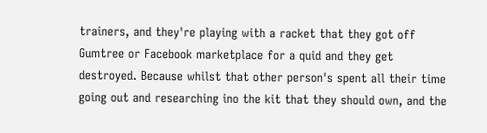trainers, and they're playing with a racket that they got off Gumtree or Facebook marketplace for a quid and they get destroyed. Because whilst that other person's spent all their time going out and researching ino the kit that they should own, and the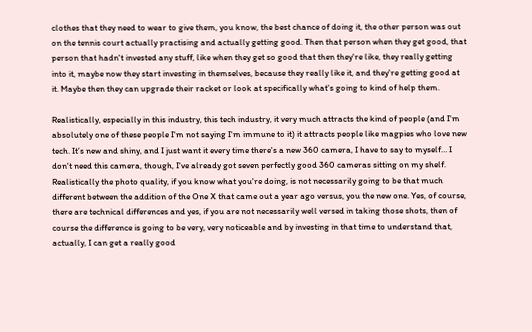clothes that they need to wear to give them, you know, the best chance of doing it, the other person was out on the tennis court actually practising and actually getting good. Then that person when they get good, that person that hadn't invested any stuff, like when they get so good that then they're like, they really getting into it, maybe now they start investing in themselves, because they really like it, and they're getting good at it. Maybe then they can upgrade their racket or look at specifically what's going to kind of help them.

Realistically, especially in this industry, this tech industry, it very much attracts the kind of people (and I'm absolutely one of these people I'm not saying I'm immune to it) it attracts people like magpies who love new tech. It’s new and shiny, and I just want it every time there's a new 360 camera, I have to say to myself… I don't need this camera, though, I've already got seven perfectly good 360 cameras sitting on my shelf. Realistically the photo quality, if you know what you're doing, is not necessarily going to be that much different between the addition of the One X that came out a year ago versus, you the new one. Yes, of course, there are technical differences and yes, if you are not necessarily well versed in taking those shots, then of course the difference is going to be very, very noticeable and by investing in that time to understand that, actually, I can get a really good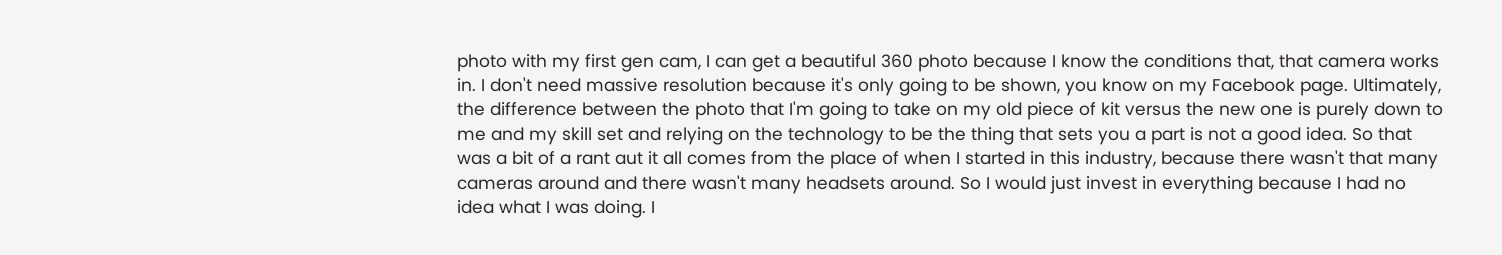photo with my first gen cam, I can get a beautiful 360 photo because I know the conditions that, that camera works in. I don't need massive resolution because it's only going to be shown, you know on my Facebook page. Ultimately, the difference between the photo that I'm going to take on my old piece of kit versus the new one is purely down to me and my skill set and relying on the technology to be the thing that sets you a part is not a good idea. So that was a bit of a rant aut it all comes from the place of when I started in this industry, because there wasn't that many cameras around and there wasn't many headsets around. So I would just invest in everything because I had no idea what I was doing. I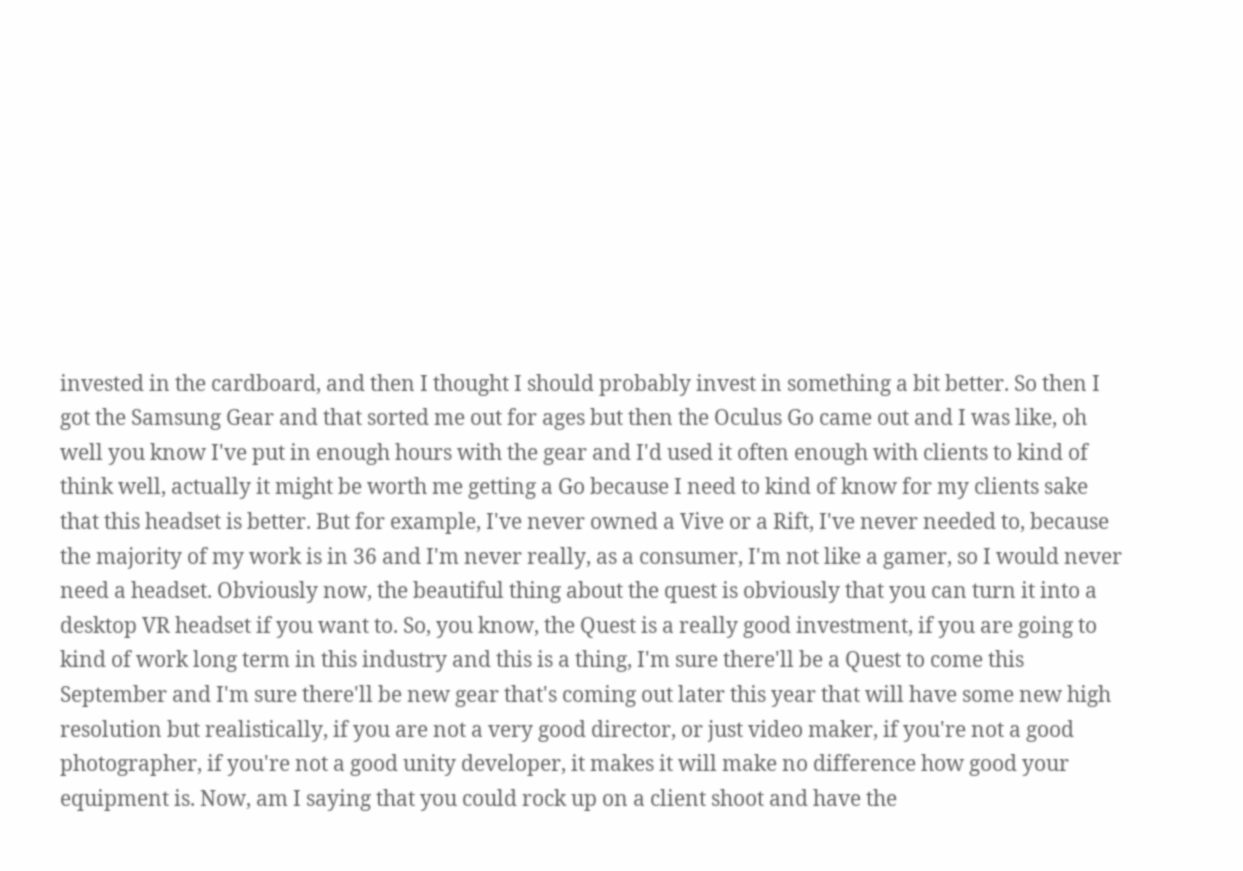invested in the cardboard, and then I thought I should probably invest in something a bit better. So then I got the Samsung Gear and that sorted me out for ages but then the Oculus Go came out and I was like, oh well you know I've put in enough hours with the gear and I'd used it often enough with clients to kind of think well, actually it might be worth me getting a Go because I need to kind of know for my clients sake that this headset is better. But for example, I've never owned a Vive or a Rift, I've never needed to, because the majority of my work is in 36 and I'm never really, as a consumer, I'm not like a gamer, so I would never need a headset. Obviously now, the beautiful thing about the quest is obviously that you can turn it into a desktop VR headset if you want to. So, you know, the Quest is a really good investment, if you are going to kind of work long term in this industry and this is a thing, I'm sure there'll be a Quest to come this September and I'm sure there'll be new gear that's coming out later this year that will have some new high resolution but realistically, if you are not a very good director, or just video maker, if you're not a good photographer, if you're not a good unity developer, it makes it will make no difference how good your equipment is. Now, am I saying that you could rock up on a client shoot and have the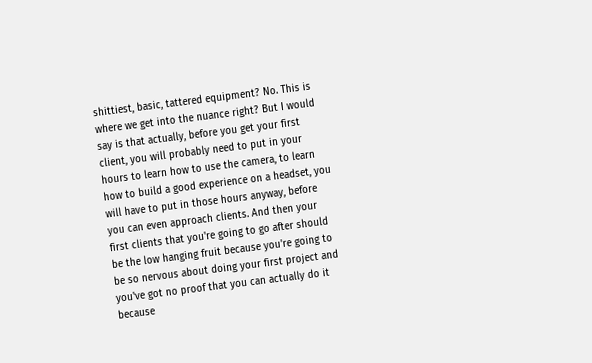shittiest, basic, tattered equipment? No. This is where we get into the nuance right? But I would say is that actually, before you get your first client, you will probably need to put in your hours to learn how to use the camera, to learn how to build a good experience on a headset, you will have to put in those hours anyway, before you can even approach clients. And then your first clients that you're going to go after should be the low hanging fruit because you're going to be so nervous about doing your first project and you've got no proof that you can actually do it because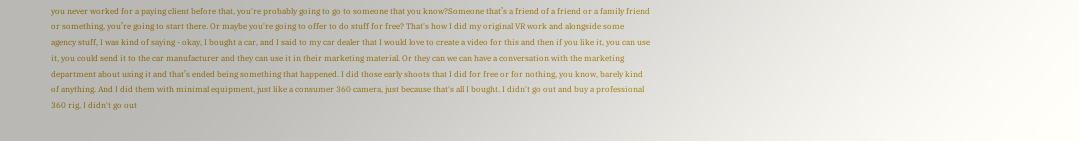you never worked for a paying client before that, you're probably going to go to someone that you know?Someone that’s a friend of a friend or a family friend or something, you’re going to start there. Or maybe you're going to offer to do stuff for free? That's how I did my original VR work and alongside some agency stuff, I was kind of saying - okay, I bought a car, and I said to my car dealer that I would love to create a video for this and then if you like it, you can use it, you could send it to the car manufacturer and they can use it in their marketing material. Or they can we can have a conversation with the marketing department about using it and that’s ended being something that happened. I did those early shoots that I did for free or for nothing, you know, barely kind of anything. And I did them with minimal equipment, just like a consumer 360 camera, just because that's all I bought. I didn't go out and buy a professional 360 rig, I didn't go out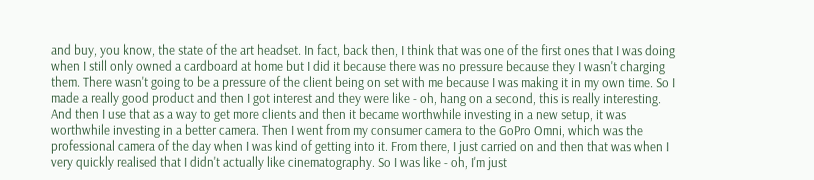and buy, you know, the state of the art headset. In fact, back then, I think that was one of the first ones that I was doing when I still only owned a cardboard at home but I did it because there was no pressure because they I wasn't charging them. There wasn't going to be a pressure of the client being on set with me because I was making it in my own time. So I made a really good product and then I got interest and they were like - oh, hang on a second, this is really interesting. And then I use that as a way to get more clients and then it became worthwhile investing in a new setup, it was worthwhile investing in a better camera. Then I went from my consumer camera to the GoPro Omni, which was the professional camera of the day when I was kind of getting into it. From there, I just carried on and then that was when I very quickly realised that I didn't actually like cinematography. So I was like - oh, I'm just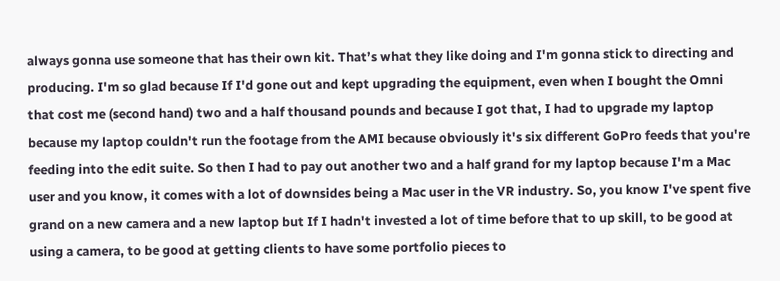always gonna use someone that has their own kit. That’s what they like doing and I'm gonna stick to directing and producing. I'm so glad because If I'd gone out and kept upgrading the equipment, even when I bought the Omni that cost me (second hand) two and a half thousand pounds and because I got that, I had to upgrade my laptop because my laptop couldn't run the footage from the AMI because obviously it's six different GoPro feeds that you're feeding into the edit suite. So then I had to pay out another two and a half grand for my laptop because I'm a Mac user and you know, it comes with a lot of downsides being a Mac user in the VR industry. So, you know I've spent five grand on a new camera and a new laptop but If I hadn't invested a lot of time before that to up skill, to be good at using a camera, to be good at getting clients to have some portfolio pieces to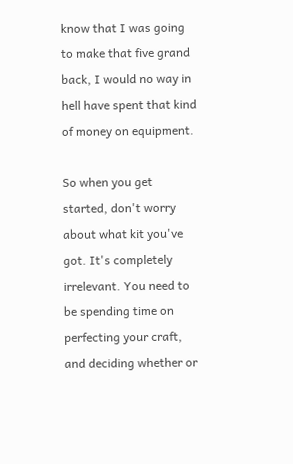know that I was going to make that five grand back, I would no way in hell have spent that kind of money on equipment.

So when you get started, don't worry about what kit you've got. It's completely irrelevant. You need to be spending time on perfecting your craft, and deciding whether or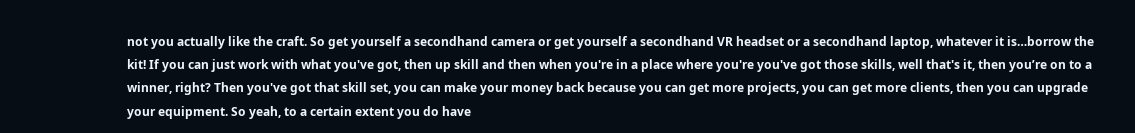not you actually like the craft. So get yourself a secondhand camera or get yourself a secondhand VR headset or a secondhand laptop, whatever it is…borrow the kit! If you can just work with what you've got, then up skill and then when you're in a place where you're you've got those skills, well that's it, then you’re on to a winner, right? Then you've got that skill set, you can make your money back because you can get more projects, you can get more clients, then you can upgrade your equipment. So yeah, to a certain extent you do have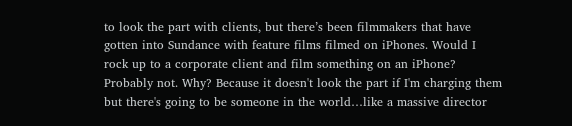to look the part with clients, but there’s been filmmakers that have gotten into Sundance with feature films filmed on iPhones. Would I rock up to a corporate client and film something on an iPhone? Probably not. Why? Because it doesn't look the part if I'm charging them but there's going to be someone in the world…like a massive director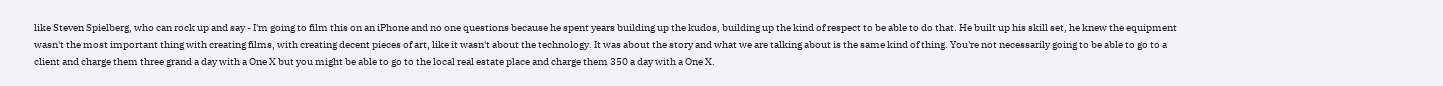like Steven Spielberg, who can rock up and say - I'm going to film this on an iPhone and no one questions because he spent years building up the kudos, building up the kind of respect to be able to do that. He built up his skill set, he knew the equipment wasn't the most important thing with creating films, with creating decent pieces of art, like it wasn't about the technology. It was about the story and what we are talking about is the same kind of thing. You're not necessarily going to be able to go to a client and charge them three grand a day with a One X but you might be able to go to the local real estate place and charge them 350 a day with a One X.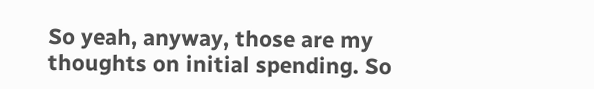So yeah, anyway, those are my thoughts on initial spending. So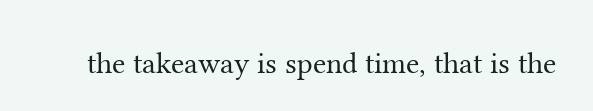the takeaway is spend time, that is the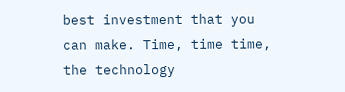best investment that you can make. Time, time time, the technology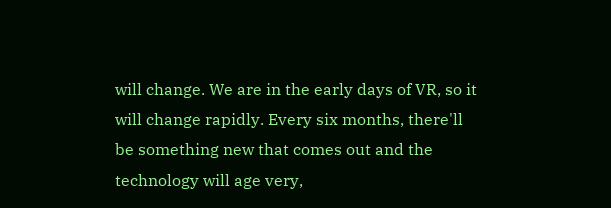will change. We are in the early days of VR, so it will change rapidly. Every six months, there'll be something new that comes out and the technology will age very,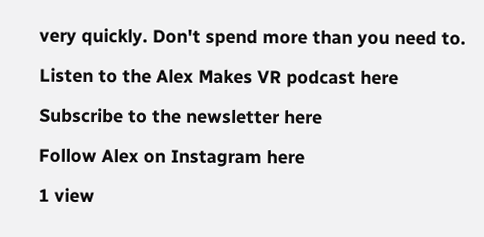very quickly. Don't spend more than you need to.

Listen to the Alex Makes VR podcast here

Subscribe to the newsletter here

Follow Alex on Instagram here

1 view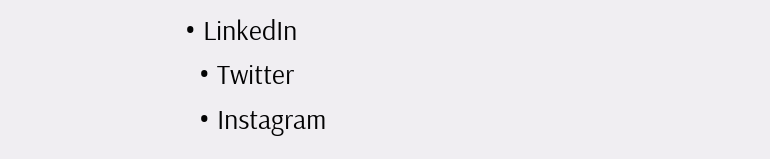• LinkedIn
  • Twitter
  • Instagram